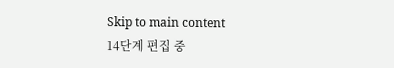Skip to main content
14단계 편집 중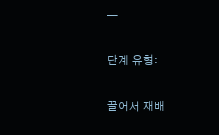—

단계 유형:

끌어서 재배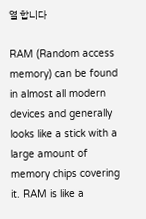열 합니다

RAM (Random access memory) can be found in almost all modern devices and generally looks like a stick with a large amount of memory chips covering it. RAM is like a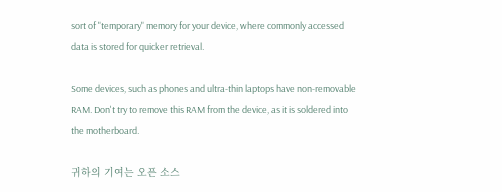sort of "temporary" memory for your device, where commonly accessed data is stored for quicker retrieval.

Some devices, such as phones and ultra-thin laptops have non-removable RAM. Don't try to remove this RAM from the device, as it is soldered into the motherboard.

귀하의 기여는 오픈 소스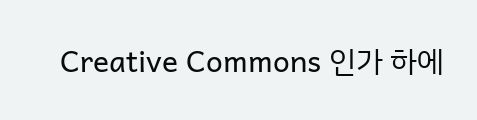Creative Commons 인가 하에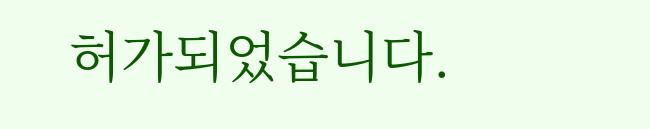허가되었습니다.